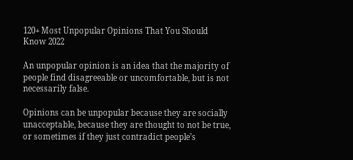120+ Most Unpopular Opinions That You Should Know 2022

An unpopular opinion is an idea that the majority of people find disagreeable or uncomfortable, but is not necessarily false.

Opinions can be unpopular because they are socially unacceptable, because they are thought to not be true, or sometimes if they just contradict people’s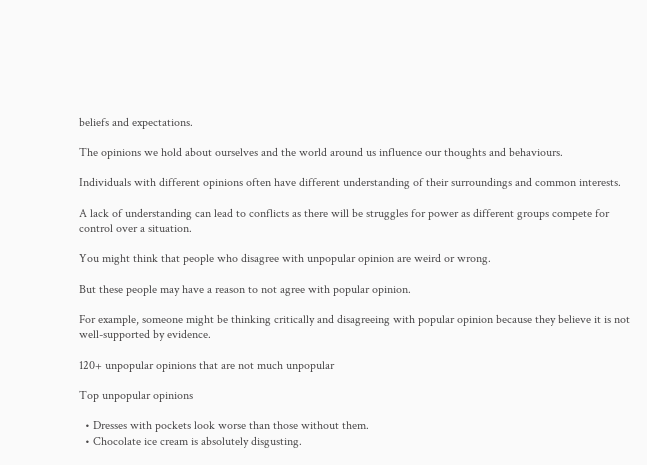beliefs and expectations.

The opinions we hold about ourselves and the world around us influence our thoughts and behaviours.

Individuals with different opinions often have different understanding of their surroundings and common interests.

A lack of understanding can lead to conflicts as there will be struggles for power as different groups compete for control over a situation.

You might think that people who disagree with unpopular opinion are weird or wrong.

But these people may have a reason to not agree with popular opinion.

For example, someone might be thinking critically and disagreeing with popular opinion because they believe it is not well-supported by evidence.

120+ unpopular opinions that are not much unpopular

Top unpopular opinions

  • Dresses with pockets look worse than those without them.
  • Chocolate ice cream is absolutely disgusting.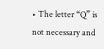• The letter “Q” is not necessary and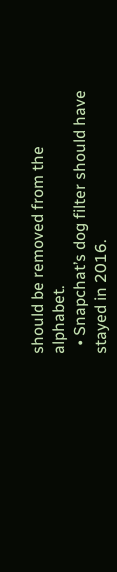should be removed from the alphabet.
  • Snapchat’s dog filter should have stayed in 2016.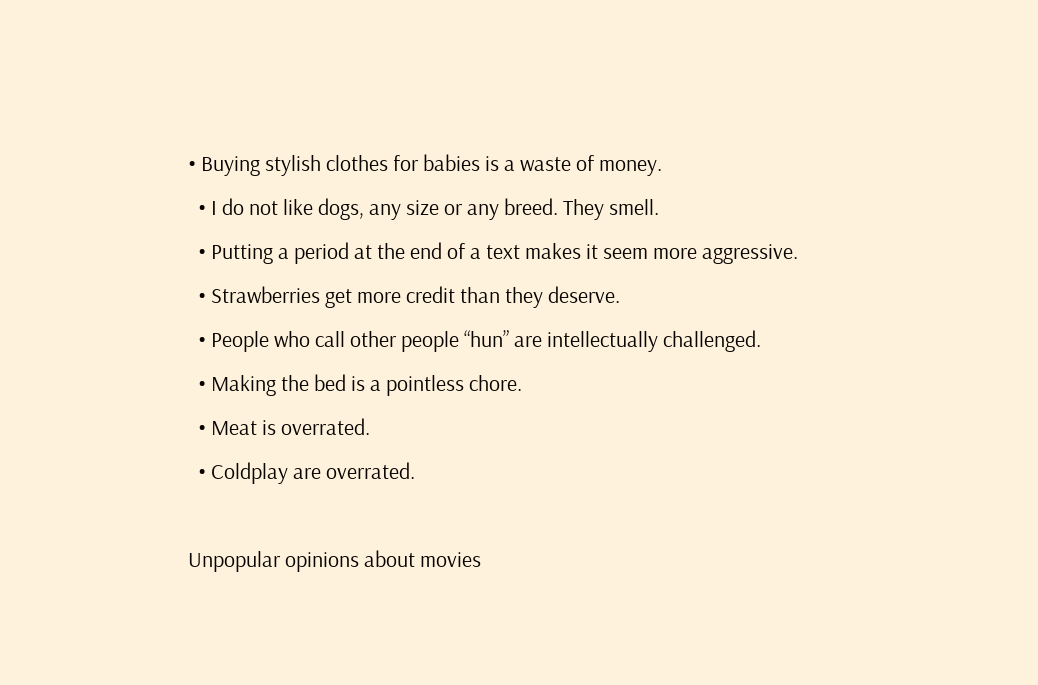• Buying stylish clothes for babies is a waste of money.
  • I do not like dogs, any size or any breed. They smell.
  • Putting a period at the end of a text makes it seem more aggressive.
  • Strawberries get more credit than they deserve.
  • People who call other people “hun” are intellectually challenged.
  • Making the bed is a pointless chore.
  • Meat is overrated.
  • Coldplay are overrated.

Unpopular opinions about movies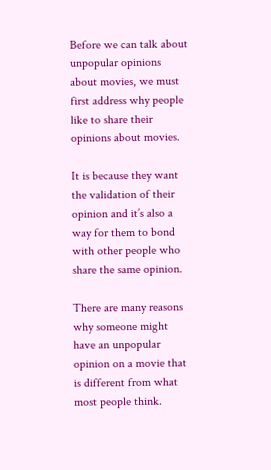Before we can talk about unpopular opinions about movies, we must first address why people like to share their opinions about movies.

It is because they want the validation of their opinion and it’s also a way for them to bond with other people who share the same opinion.

There are many reasons why someone might have an unpopular opinion on a movie that is different from what most people think.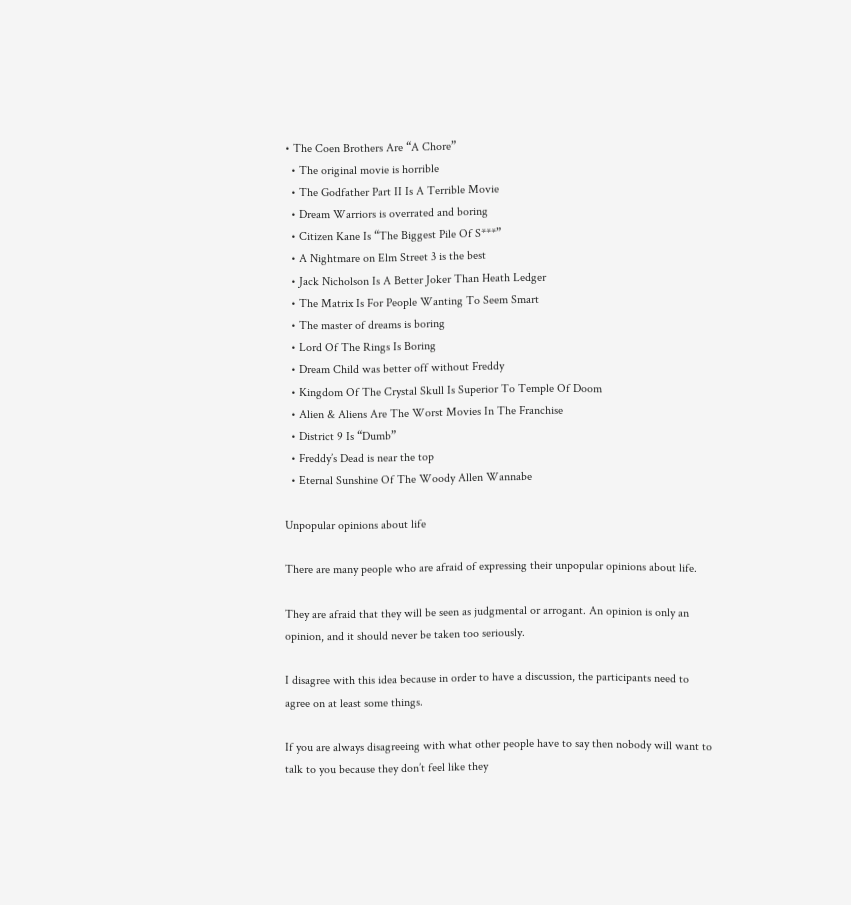• The Coen Brothers Are “A Chore”
  • The original movie is horrible
  • The Godfather Part II Is A Terrible Movie
  • Dream Warriors is overrated and boring
  • Citizen Kane Is “The Biggest Pile Of S***”
  • A Nightmare on Elm Street 3 is the best
  • Jack Nicholson Is A Better Joker Than Heath Ledger
  • The Matrix Is For People Wanting To Seem Smart
  • The master of dreams is boring
  • Lord Of The Rings Is Boring
  • Dream Child was better off without Freddy
  • Kingdom Of The Crystal Skull Is Superior To Temple Of Doom
  • Alien & Aliens Are The Worst Movies In The Franchise
  • District 9 Is “Dumb”
  • Freddy’s Dead is near the top
  • Eternal Sunshine Of The Woody Allen Wannabe

Unpopular opinions about life

There are many people who are afraid of expressing their unpopular opinions about life.

They are afraid that they will be seen as judgmental or arrogant. An opinion is only an opinion, and it should never be taken too seriously.

I disagree with this idea because in order to have a discussion, the participants need to agree on at least some things.

If you are always disagreeing with what other people have to say then nobody will want to talk to you because they don’t feel like they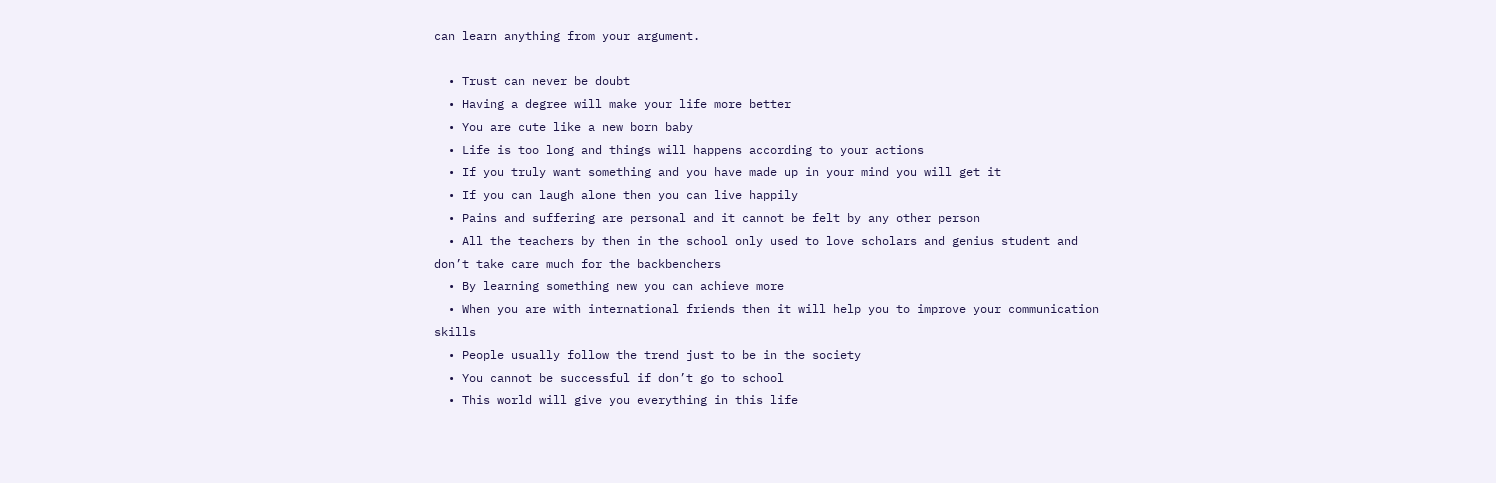can learn anything from your argument.

  • Trust can never be doubt
  • Having a degree will make your life more better
  • You are cute like a new born baby
  • Life is too long and things will happens according to your actions
  • If you truly want something and you have made up in your mind you will get it
  • If you can laugh alone then you can live happily
  • Pains and suffering are personal and it cannot be felt by any other person
  • All the teachers by then in the school only used to love scholars and genius student and don’t take care much for the backbenchers
  • By learning something new you can achieve more
  • When you are with international friends then it will help you to improve your communication skills
  • People usually follow the trend just to be in the society
  • You cannot be successful if don’t go to school
  • This world will give you everything in this life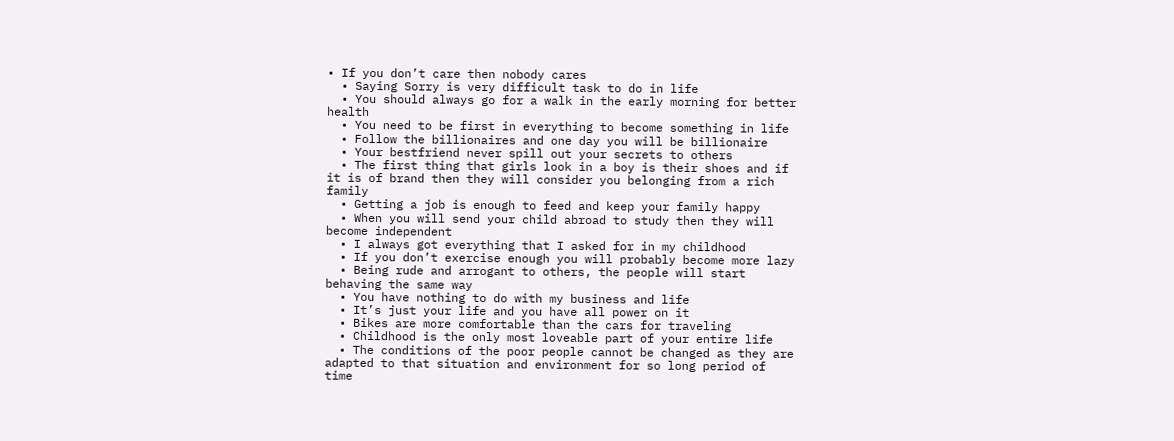• If you don’t care then nobody cares
  • Saying Sorry is very difficult task to do in life
  • You should always go for a walk in the early morning for better health
  • You need to be first in everything to become something in life
  • Follow the billionaires and one day you will be billionaire
  • Your bestfriend never spill out your secrets to others
  • The first thing that girls look in a boy is their shoes and if it is of brand then they will consider you belonging from a rich family
  • Getting a job is enough to feed and keep your family happy
  • When you will send your child abroad to study then they will become independent
  • I always got everything that I asked for in my childhood
  • If you don’t exercise enough you will probably become more lazy
  • Being rude and arrogant to others, the people will start behaving the same way
  • You have nothing to do with my business and life
  • It’s just your life and you have all power on it
  • Bikes are more comfortable than the cars for traveling
  • Childhood is the only most loveable part of your entire life
  • The conditions of the poor people cannot be changed as they are adapted to that situation and environment for so long period of time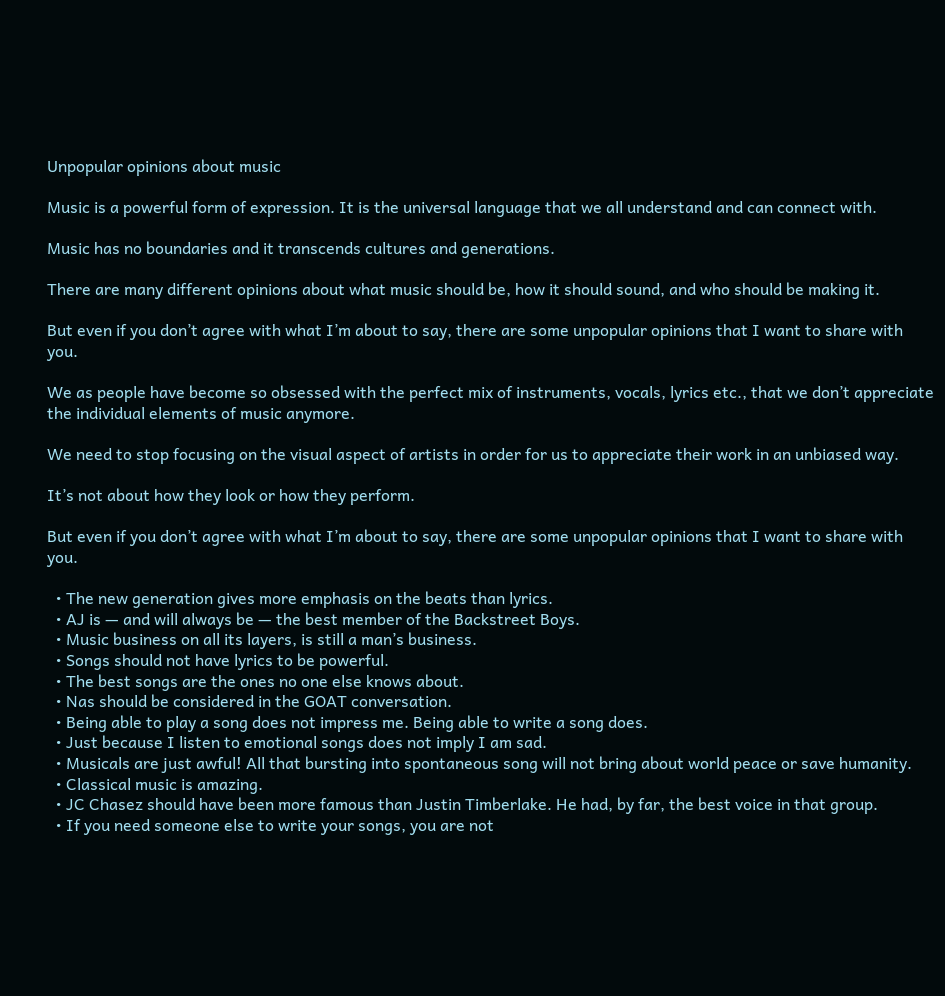Unpopular opinions about music

Music is a powerful form of expression. It is the universal language that we all understand and can connect with.

Music has no boundaries and it transcends cultures and generations.

There are many different opinions about what music should be, how it should sound, and who should be making it.

But even if you don’t agree with what I’m about to say, there are some unpopular opinions that I want to share with you.

We as people have become so obsessed with the perfect mix of instruments, vocals, lyrics etc., that we don’t appreciate the individual elements of music anymore.

We need to stop focusing on the visual aspect of artists in order for us to appreciate their work in an unbiased way.

It’s not about how they look or how they perform.

But even if you don’t agree with what I’m about to say, there are some unpopular opinions that I want to share with you.

  • The new generation gives more emphasis on the beats than lyrics.
  • AJ is — and will always be — the best member of the Backstreet Boys.
  • Music business on all its layers, is still a man’s business.
  • Songs should not have lyrics to be powerful.
  • The best songs are the ones no one else knows about.
  • Nas should be considered in the GOAT conversation.
  • Being able to play a song does not impress me. Being able to write a song does.
  • Just because I listen to emotional songs does not imply I am sad.
  • Musicals are just awful! All that bursting into spontaneous song will not bring about world peace or save humanity.
  • Classical music is amazing.
  • JC Chasez should have been more famous than Justin Timberlake. He had, by far, the best voice in that group.
  • If you need someone else to write your songs, you are not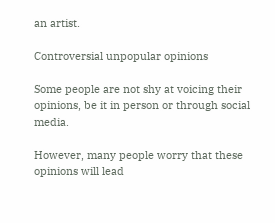an artist.

Controversial unpopular opinions

Some people are not shy at voicing their opinions, be it in person or through social media.

However, many people worry that these opinions will lead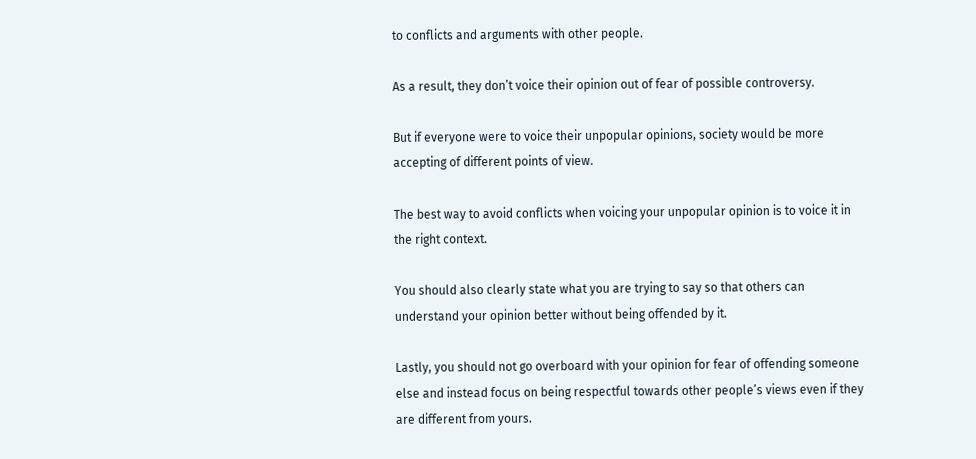to conflicts and arguments with other people.

As a result, they don’t voice their opinion out of fear of possible controversy.

But if everyone were to voice their unpopular opinions, society would be more accepting of different points of view.

The best way to avoid conflicts when voicing your unpopular opinion is to voice it in the right context.

You should also clearly state what you are trying to say so that others can understand your opinion better without being offended by it.

Lastly, you should not go overboard with your opinion for fear of offending someone else and instead focus on being respectful towards other people’s views even if they are different from yours.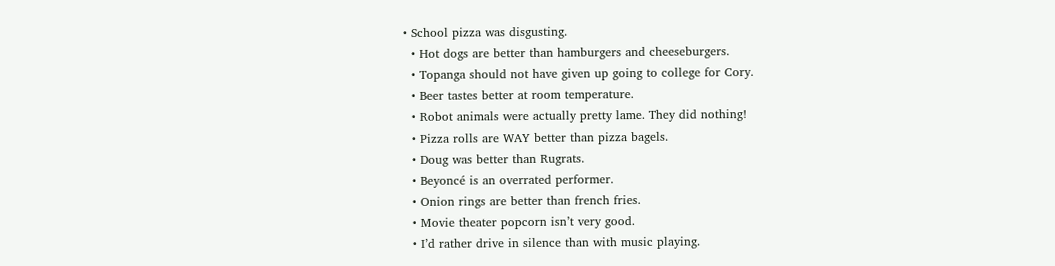• School pizza was disgusting.
  • Hot dogs are better than hamburgers and cheeseburgers.
  • Topanga should not have given up going to college for Cory.
  • Beer tastes better at room temperature.
  • Robot animals were actually pretty lame. They did nothing!
  • Pizza rolls are WAY better than pizza bagels.
  • Doug was better than Rugrats.
  • Beyoncé is an overrated performer.
  • Onion rings are better than french fries.
  • Movie theater popcorn isn’t very good.
  • I’d rather drive in silence than with music playing.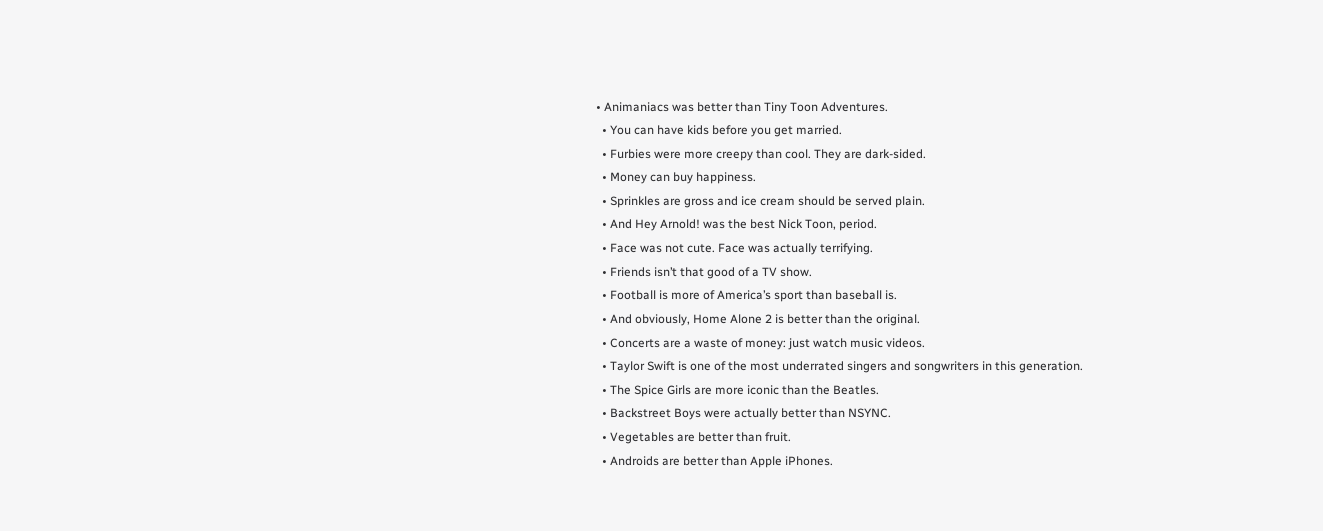• Animaniacs was better than Tiny Toon Adventures.
  • You can have kids before you get married.
  • Furbies were more creepy than cool. They are dark-sided.
  • Money can buy happiness.
  • Sprinkles are gross and ice cream should be served plain.
  • And Hey Arnold! was the best Nick Toon, period.
  • Face was not cute. Face was actually terrifying.
  • Friends isn’t that good of a TV show.
  • Football is more of America’s sport than baseball is.
  • And obviously, Home Alone 2 is better than the original.
  • Concerts are a waste of money: just watch music videos.
  • Taylor Swift is one of the most underrated singers and songwriters in this generation.
  • The Spice Girls are more iconic than the Beatles.
  • Backstreet Boys were actually better than NSYNC.
  • Vegetables are better than fruit.
  • Androids are better than Apple iPhones.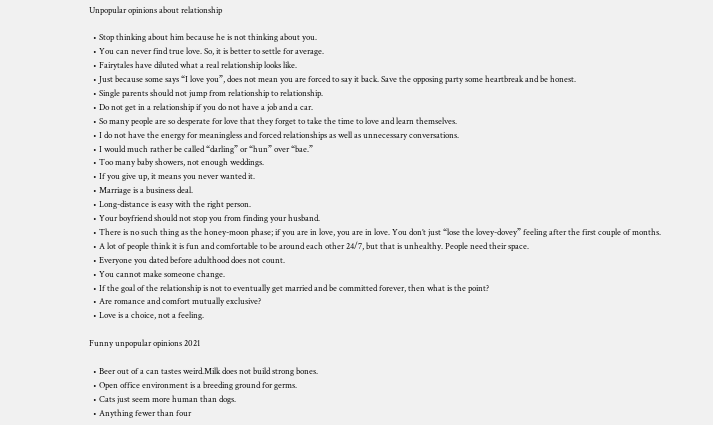Unpopular opinions about relationship

  • Stop thinking about him because he is not thinking about you.
  • You can never find true love. So, it is better to settle for average.
  • Fairytales have diluted what a real relationship looks like.
  • Just because some says “I love you”, does not mean you are forced to say it back. Save the opposing party some heartbreak and be honest.
  • Single parents should not jump from relationship to relationship.
  • Do not get in a relationship if you do not have a job and a car.
  • So many people are so desperate for love that they forget to take the time to love and learn themselves.
  • I do not have the energy for meaningless and forced relationships as well as unnecessary conversations.
  • I would much rather be called “darling” or “hun” over “bae.”
  • Too many baby showers, not enough weddings.
  • If you give up, it means you never wanted it.
  • Marriage is a business deal.
  • Long-distance is easy with the right person.
  • Your boyfriend should not stop you from finding your husband.
  • There is no such thing as the honey-moon phase; if you are in love, you are in love. You don’t just “lose the lovey-dovey” feeling after the first couple of months.
  • A lot of people think it is fun and comfortable to be around each other 24/7, but that is unhealthy. People need their space.
  • Everyone you dated before adulthood does not count.
  • You cannot make someone change.
  • If the goal of the relationship is not to eventually get married and be committed forever, then what is the point?
  • Are romance and comfort mutually exclusive?
  • Love is a choice, not a feeling.

Funny unpopular opinions 2021

  • Beer out of a can tastes weird.Milk does not build strong bones.
  • Open office environment is a breeding ground for germs.
  • Cats just seem more human than dogs.
  • Anything fewer than four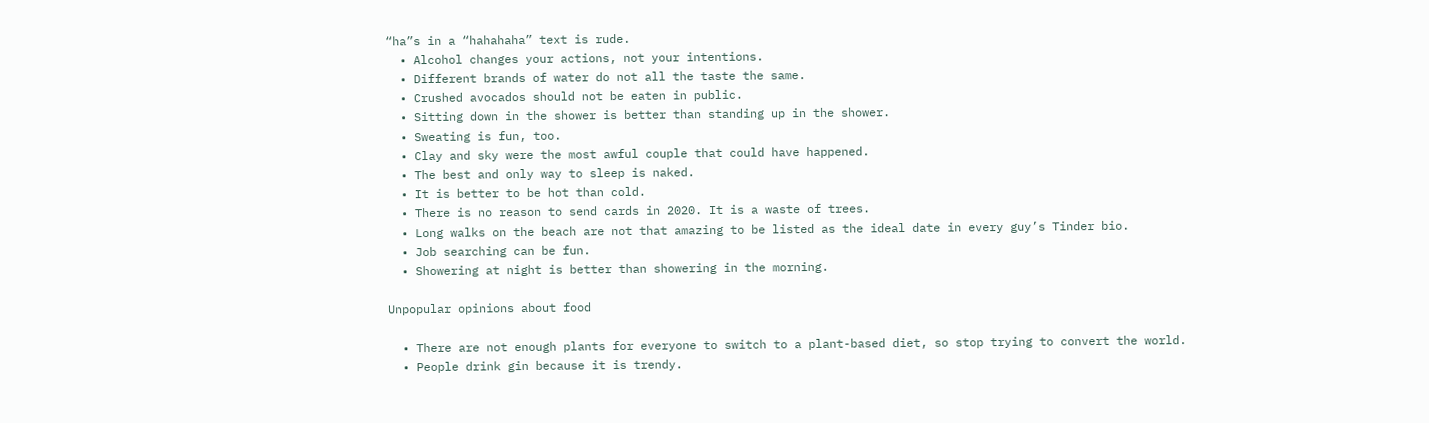“ha”s in a “hahahaha” text is rude.
  • Alcohol changes your actions, not your intentions.
  • Different brands of water do not all the taste the same.
  • Crushed avocados should not be eaten in public.
  • Sitting down in the shower is better than standing up in the shower.
  • Sweating is fun, too.
  • Clay and sky were the most awful couple that could have happened.
  • The best and only way to sleep is naked.
  • It is better to be hot than cold.
  • There is no reason to send cards in 2020. It is a waste of trees.
  • Long walks on the beach are not that amazing to be listed as the ideal date in every guy’s Tinder bio.
  • Job searching can be fun.
  • Showering at night is better than showering in the morning.

Unpopular opinions about food

  • There are not enough plants for everyone to switch to a plant-based diet, so stop trying to convert the world.
  • People drink gin because it is trendy.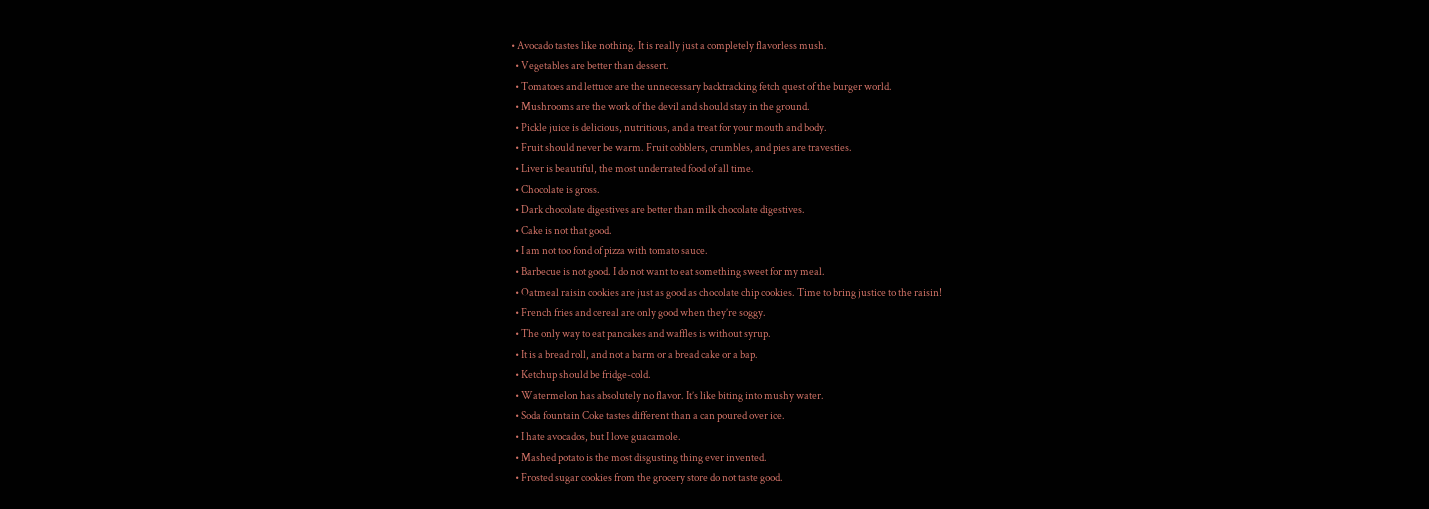• Avocado tastes like nothing. It is really just a completely flavorless mush.
  • Vegetables are better than dessert.
  • Tomatoes and lettuce are the unnecessary backtracking fetch quest of the burger world.
  • Mushrooms are the work of the devil and should stay in the ground.
  • Pickle juice is delicious, nutritious, and a treat for your mouth and body.
  • Fruit should never be warm. Fruit cobblers, crumbles, and pies are travesties.
  • Liver is beautiful, the most underrated food of all time.
  • Chocolate is gross.
  • Dark chocolate digestives are better than milk chocolate digestives.
  • Cake is not that good.
  • I am not too fond of pizza with tomato sauce.
  • Barbecue is not good. I do not want to eat something sweet for my meal.
  • Oatmeal raisin cookies are just as good as chocolate chip cookies. Time to bring justice to the raisin!
  • French fries and cereal are only good when they’re soggy.
  • The only way to eat pancakes and waffles is without syrup.
  • It is a bread roll, and not a barm or a bread cake or a bap.
  • Ketchup should be fridge-cold.
  • Watermelon has absolutely no flavor. It’s like biting into mushy water.
  • Soda fountain Coke tastes different than a can poured over ice.
  • I hate avocados, but I love guacamole.
  • Mashed potato is the most disgusting thing ever invented.
  • Frosted sugar cookies from the grocery store do not taste good.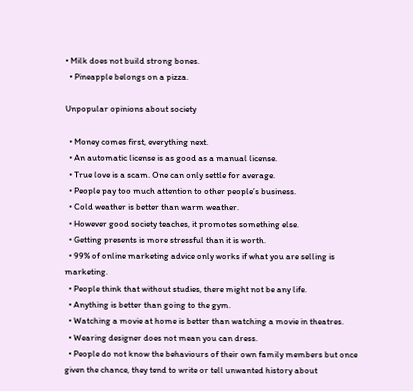• Milk does not build strong bones.
  • Pineapple belongs on a pizza.

Unpopular opinions about society

  • Money comes first, everything next.
  • An automatic license is as good as a manual license.
  • True love is a scam. One can only settle for average.
  • People pay too much attention to other people’s business.
  • Cold weather is better than warm weather.
  • However good society teaches, it promotes something else.
  • Getting presents is more stressful than it is worth.
  • 99% of online marketing advice only works if what you are selling is marketing.
  • People think that without studies, there might not be any life.
  • Anything is better than going to the gym.
  • Watching a movie at home is better than watching a movie in theatres.
  • Wearing designer does not mean you can dress.
  • People do not know the behaviours of their own family members but once given the chance, they tend to write or tell unwanted history about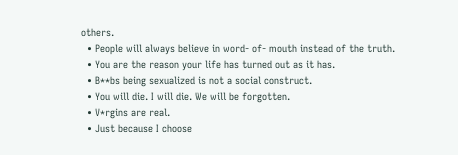others.
  • People will always believe in word- of- mouth instead of the truth.
  • You are the reason your life has turned out as it has.
  • B**bs being sexualized is not a social construct.
  • You will die. I will die. We will be forgotten.
  • V*rgins are real.
  • Just because I choose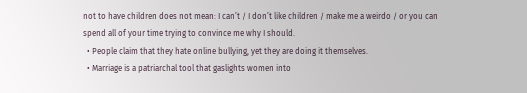not to have children does not mean: I can’t / I don’t like children / make me a weirdo / or you can spend all of your time trying to convince me why I should.
  • People claim that they hate online bullying, yet they are doing it themselves.
  • Marriage is a patriarchal tool that gaslights women into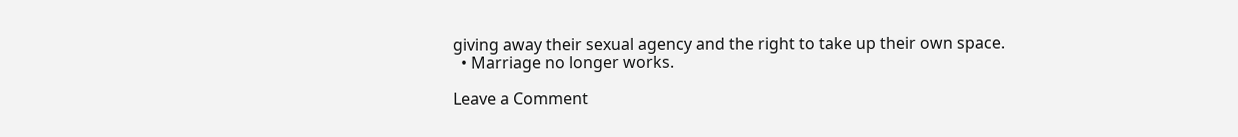giving away their sexual agency and the right to take up their own space.
  • Marriage no longer works.

Leave a Comment